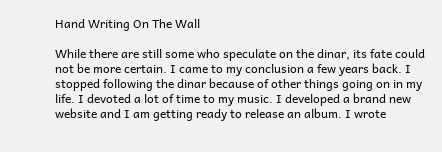Hand Writing On The Wall

While there are still some who speculate on the dinar, its fate could not be more certain. I came to my conclusion a few years back. I stopped following the dinar because of other things going on in my life. I devoted a lot of time to my music. I developed a brand new website and I am getting ready to release an album. I wrote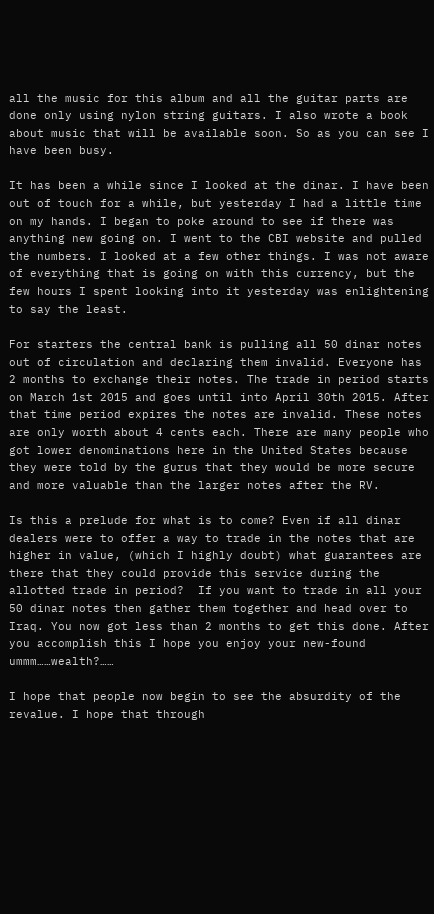all the music for this album and all the guitar parts are done only using nylon string guitars. I also wrote a book about music that will be available soon. So as you can see I have been busy.

It has been a while since I looked at the dinar. I have been out of touch for a while, but yesterday I had a little time on my hands. I began to poke around to see if there was anything new going on. I went to the CBI website and pulled the numbers. I looked at a few other things. I was not aware of everything that is going on with this currency, but the few hours I spent looking into it yesterday was enlightening to say the least.

For starters the central bank is pulling all 50 dinar notes out of circulation and declaring them invalid. Everyone has 2 months to exchange their notes. The trade in period starts on March 1st 2015 and goes until into April 30th 2015. After that time period expires the notes are invalid. These notes are only worth about 4 cents each. There are many people who got lower denominations here in the United States because they were told by the gurus that they would be more secure and more valuable than the larger notes after the RV.

Is this a prelude for what is to come? Even if all dinar dealers were to offer a way to trade in the notes that are higher in value, (which I highly doubt) what guarantees are there that they could provide this service during the allotted trade in period?  If you want to trade in all your 50 dinar notes then gather them together and head over to Iraq. You now got less than 2 months to get this done. After you accomplish this I hope you enjoy your new-found ummm……wealth?……

I hope that people now begin to see the absurdity of the revalue. I hope that through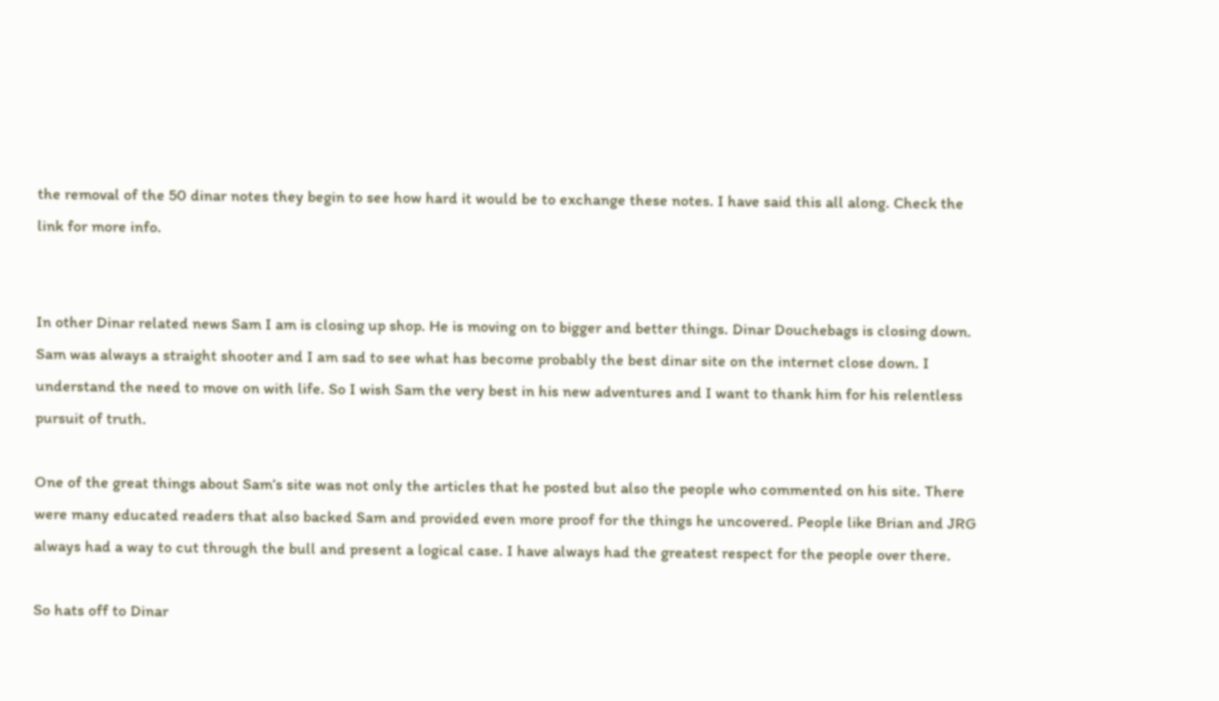the removal of the 50 dinar notes they begin to see how hard it would be to exchange these notes. I have said this all along. Check the link for more info.


In other Dinar related news Sam I am is closing up shop. He is moving on to bigger and better things. Dinar Douchebags is closing down. Sam was always a straight shooter and I am sad to see what has become probably the best dinar site on the internet close down. I understand the need to move on with life. So I wish Sam the very best in his new adventures and I want to thank him for his relentless pursuit of truth.

One of the great things about Sam’s site was not only the articles that he posted but also the people who commented on his site. There were many educated readers that also backed Sam and provided even more proof for the things he uncovered. People like Brian and JRG always had a way to cut through the bull and present a logical case. I have always had the greatest respect for the people over there.

So hats off to Dinar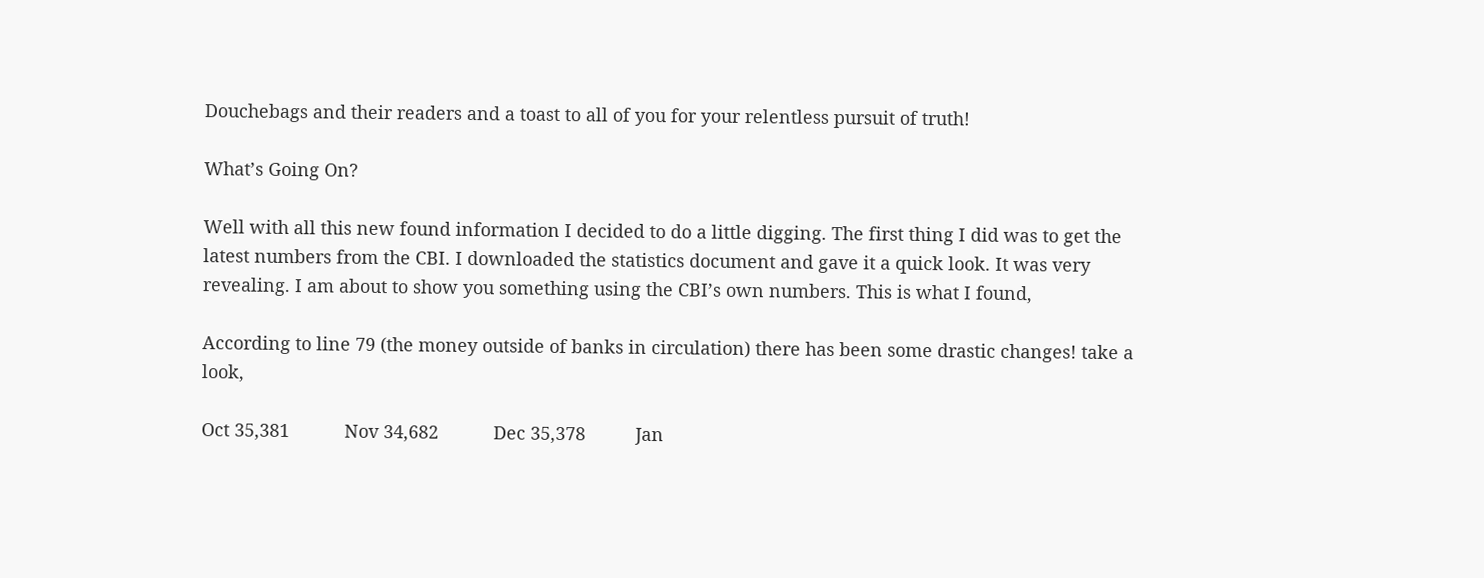Douchebags and their readers and a toast to all of you for your relentless pursuit of truth!

What’s Going On?

Well with all this new found information I decided to do a little digging. The first thing I did was to get the latest numbers from the CBI. I downloaded the statistics document and gave it a quick look. It was very revealing. I am about to show you something using the CBI’s own numbers. This is what I found,

According to line 79 (the money outside of banks in circulation) there has been some drastic changes! take a look,

Oct 35,381           Nov 34,682           Dec 35,378          Jan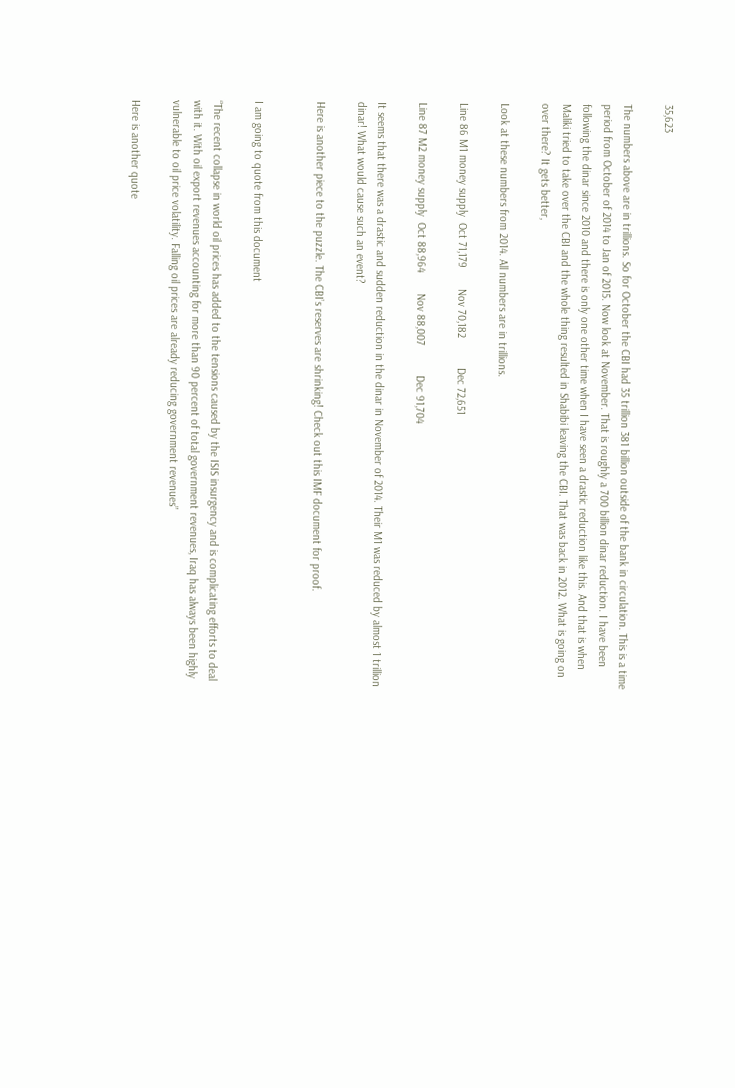35,623

The numbers above are in trillions. So for October the CBI had 35 trillion 381 billion outside of the bank in circulation. This is a time period from October of 2014 to Jan of 2015. Now look at November. That is roughly a 700 billion dinar reduction. I have been following the dinar since 2010 and there is only one other time when I have seen a drastic reduction like this. And that is when Maliki tried to take over the CBI and the whole thing resulted in Shabibi leaving the CBI. That was back in 2012. What is going on over there? It gets better,

Look at these numbers from 2014. All numbers are in trillions.

Line 86 M1 money supply  Oct 71,179       Nov 70,182          Dec 72,651

Line 87 M2 money supply  Oct 88,964       Nov 88,007          Dec 91,704

It seems that there was a drastic and sudden reduction in the dinar in November of 2014. Their M1 was reduced by almost 1 trillion dinar! What would cause such an event?

Here is another piece to the puzzle. The CBI’s reserves are shrinking! Check out this IMF document for proof.


I am going to quote from this document

“The recent collapse in world oil prices has added to the tensions caused by the ISIS insurgency and is complicating efforts to deal with it. With oil export revenues accounting for more than 90 percent of total government revenues, Iraq has always been highly vulnerable to oil price volatility. Falling oil prices are already reducing government revenues”

Here is another quote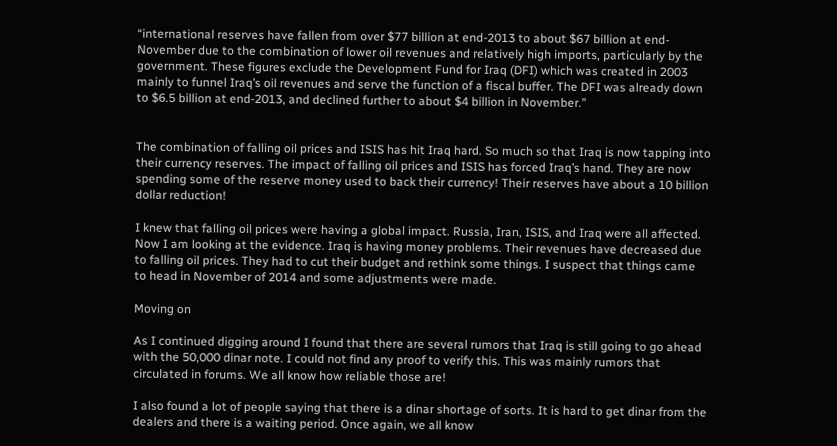“international reserves have fallen from over $77 billion at end-2013 to about $67 billion at end-November due to the combination of lower oil revenues and relatively high imports, particularly by the government. These figures exclude the Development Fund for Iraq (DFI) which was created in 2003 mainly to funnel Iraq’s oil revenues and serve the function of a fiscal buffer. The DFI was already down to $6.5 billion at end-2013, and declined further to about $4 billion in November.”


The combination of falling oil prices and ISIS has hit Iraq hard. So much so that Iraq is now tapping into their currency reserves. The impact of falling oil prices and ISIS has forced Iraq’s hand. They are now spending some of the reserve money used to back their currency! Their reserves have about a 10 billion dollar reduction!

I knew that falling oil prices were having a global impact. Russia, Iran, ISIS, and Iraq were all affected. Now I am looking at the evidence. Iraq is having money problems. Their revenues have decreased due to falling oil prices. They had to cut their budget and rethink some things. I suspect that things came to head in November of 2014 and some adjustments were made.

Moving on

As I continued digging around I found that there are several rumors that Iraq is still going to go ahead with the 50,000 dinar note. I could not find any proof to verify this. This was mainly rumors that circulated in forums. We all know how reliable those are!

I also found a lot of people saying that there is a dinar shortage of sorts. It is hard to get dinar from the dealers and there is a waiting period. Once again, we all know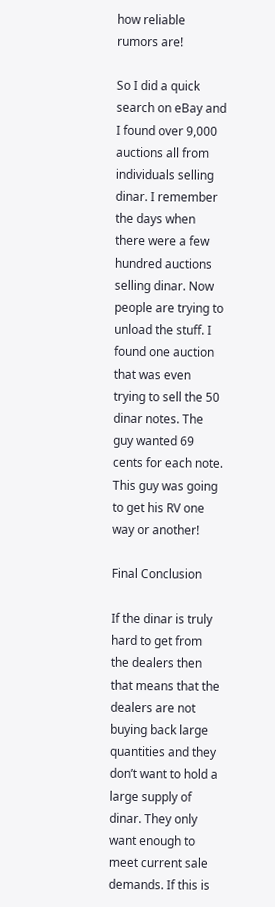how reliable rumors are!

So I did a quick search on eBay and I found over 9,000 auctions all from individuals selling dinar. I remember the days when there were a few hundred auctions selling dinar. Now people are trying to unload the stuff. I found one auction that was even trying to sell the 50 dinar notes. The guy wanted 69 cents for each note. This guy was going to get his RV one way or another!

Final Conclusion

If the dinar is truly hard to get from the dealers then that means that the dealers are not buying back large quantities and they don’t want to hold a large supply of dinar. They only want enough to meet current sale demands. If this is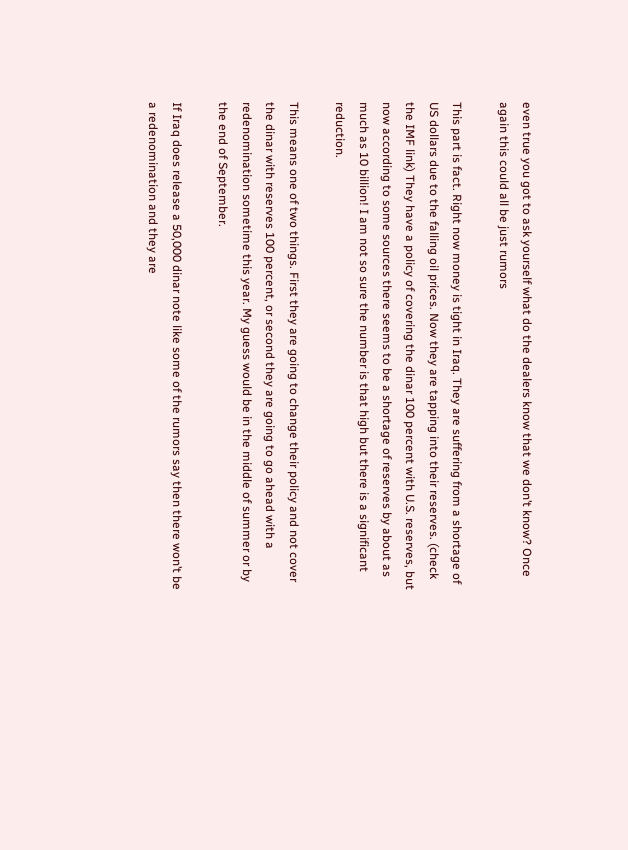even true you got to ask yourself what do the dealers know that we don’t know? Once again this could all be just rumors

This part is fact. Right now money is tight in Iraq. They are suffering from a shortage of US dollars due to the falling oil prices. Now they are tapping into their reserves. (check the IMF link) They have a policy of covering the dinar 100 percent with U.S. reserves, but now according to some sources there seems to be a shortage of reserves by about as much as 10 billion! I am not so sure the number is that high but there is a significant reduction.

This means one of two things. First they are going to change their policy and not cover the dinar with reserves 100 percent, or second they are going to go ahead with a redenomination sometime this year. My guess would be in the middle of summer or by the end of September.

If Iraq does release a 50,000 dinar note like some of the rumors say then there won’t be a redenomination and they are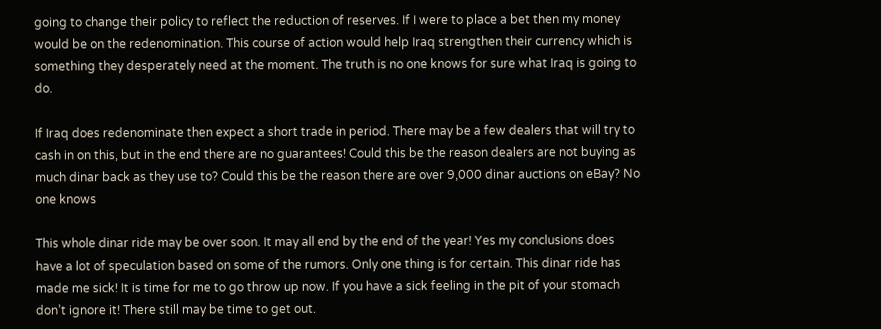going to change their policy to reflect the reduction of reserves. If I were to place a bet then my money would be on the redenomination. This course of action would help Iraq strengthen their currency which is something they desperately need at the moment. The truth is no one knows for sure what Iraq is going to do.

If Iraq does redenominate then expect a short trade in period. There may be a few dealers that will try to cash in on this, but in the end there are no guarantees! Could this be the reason dealers are not buying as much dinar back as they use to? Could this be the reason there are over 9,000 dinar auctions on eBay? No one knows

This whole dinar ride may be over soon. It may all end by the end of the year! Yes my conclusions does have a lot of speculation based on some of the rumors. Only one thing is for certain. This dinar ride has made me sick! It is time for me to go throw up now. If you have a sick feeling in the pit of your stomach don’t ignore it! There still may be time to get out.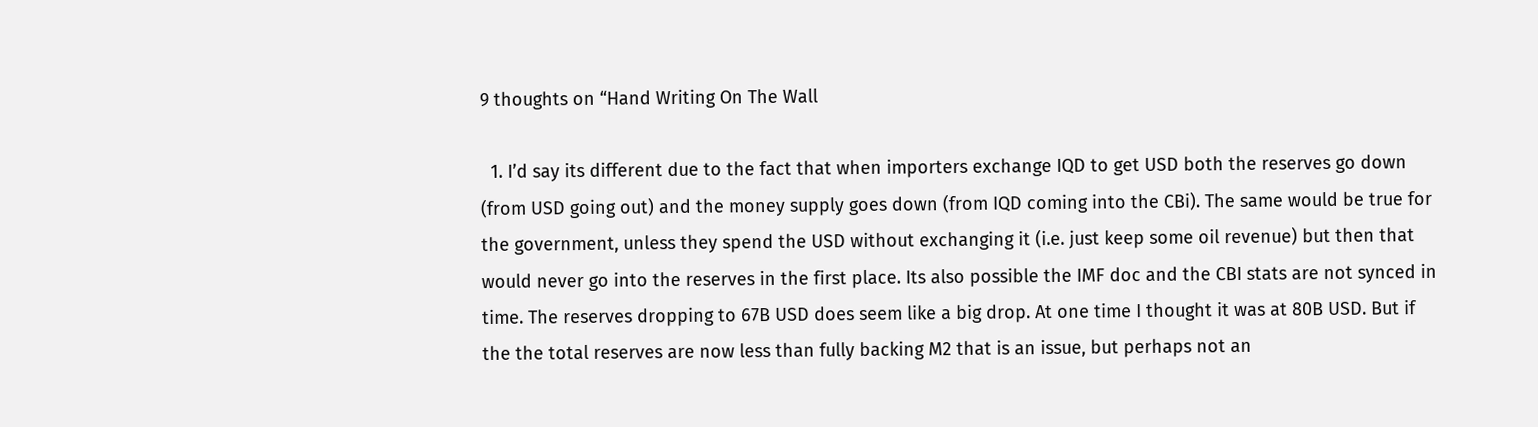9 thoughts on “Hand Writing On The Wall

  1. I’d say its different due to the fact that when importers exchange IQD to get USD both the reserves go down (from USD going out) and the money supply goes down (from IQD coming into the CBi). The same would be true for the government, unless they spend the USD without exchanging it (i.e. just keep some oil revenue) but then that would never go into the reserves in the first place. Its also possible the IMF doc and the CBI stats are not synced in time. The reserves dropping to 67B USD does seem like a big drop. At one time I thought it was at 80B USD. But if the the total reserves are now less than fully backing M2 that is an issue, but perhaps not an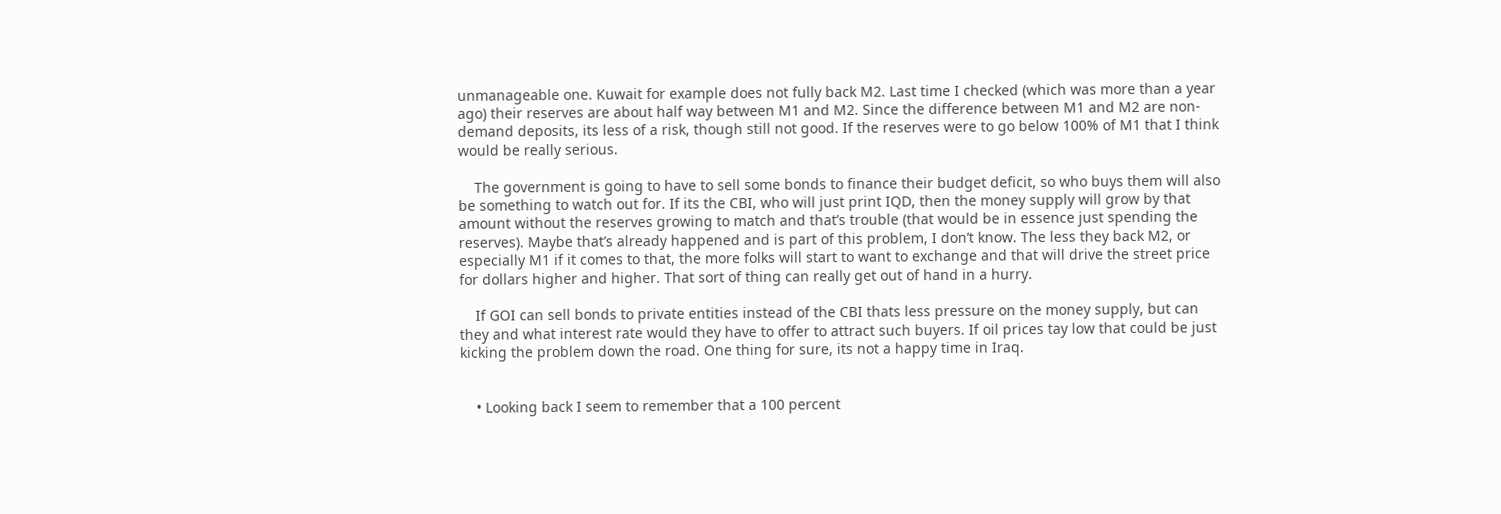unmanageable one. Kuwait for example does not fully back M2. Last time I checked (which was more than a year ago) their reserves are about half way between M1 and M2. Since the difference between M1 and M2 are non-demand deposits, its less of a risk, though still not good. If the reserves were to go below 100% of M1 that I think would be really serious.

    The government is going to have to sell some bonds to finance their budget deficit, so who buys them will also be something to watch out for. If its the CBI, who will just print IQD, then the money supply will grow by that amount without the reserves growing to match and that’s trouble (that would be in essence just spending the reserves). Maybe that’s already happened and is part of this problem, I don’t know. The less they back M2, or especially M1 if it comes to that, the more folks will start to want to exchange and that will drive the street price for dollars higher and higher. That sort of thing can really get out of hand in a hurry.

    If GOI can sell bonds to private entities instead of the CBI thats less pressure on the money supply, but can they and what interest rate would they have to offer to attract such buyers. If oil prices tay low that could be just kicking the problem down the road. One thing for sure, its not a happy time in Iraq.


    • Looking back I seem to remember that a 100 percent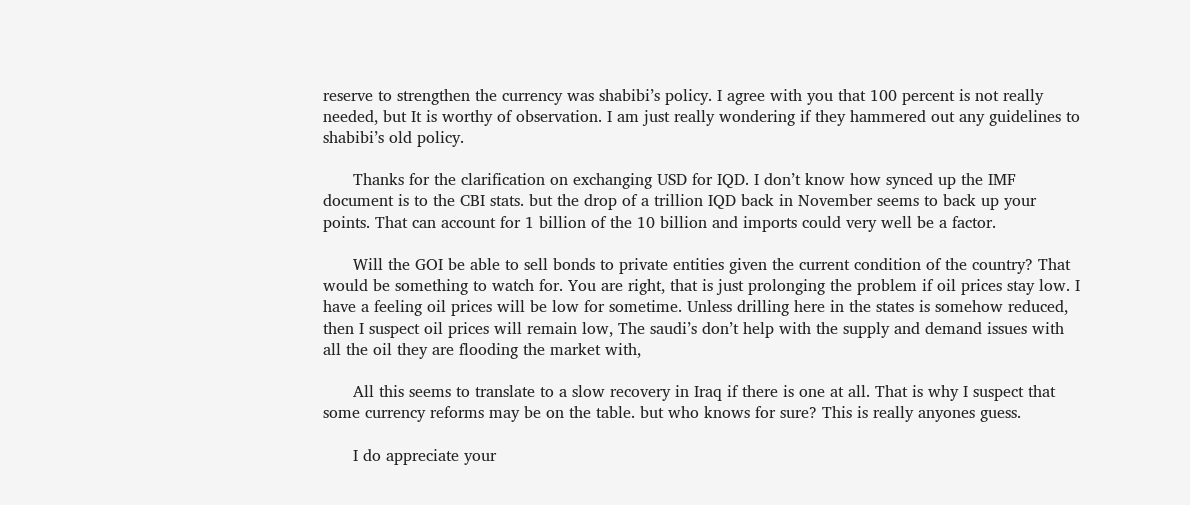reserve to strengthen the currency was shabibi’s policy. I agree with you that 100 percent is not really needed, but It is worthy of observation. I am just really wondering if they hammered out any guidelines to shabibi’s old policy.

      Thanks for the clarification on exchanging USD for IQD. I don’t know how synced up the IMF document is to the CBI stats. but the drop of a trillion IQD back in November seems to back up your points. That can account for 1 billion of the 10 billion and imports could very well be a factor.

      Will the GOI be able to sell bonds to private entities given the current condition of the country? That would be something to watch for. You are right, that is just prolonging the problem if oil prices stay low. I have a feeling oil prices will be low for sometime. Unless drilling here in the states is somehow reduced, then I suspect oil prices will remain low, The saudi’s don’t help with the supply and demand issues with all the oil they are flooding the market with,

      All this seems to translate to a slow recovery in Iraq if there is one at all. That is why I suspect that some currency reforms may be on the table. but who knows for sure? This is really anyones guess.

      I do appreciate your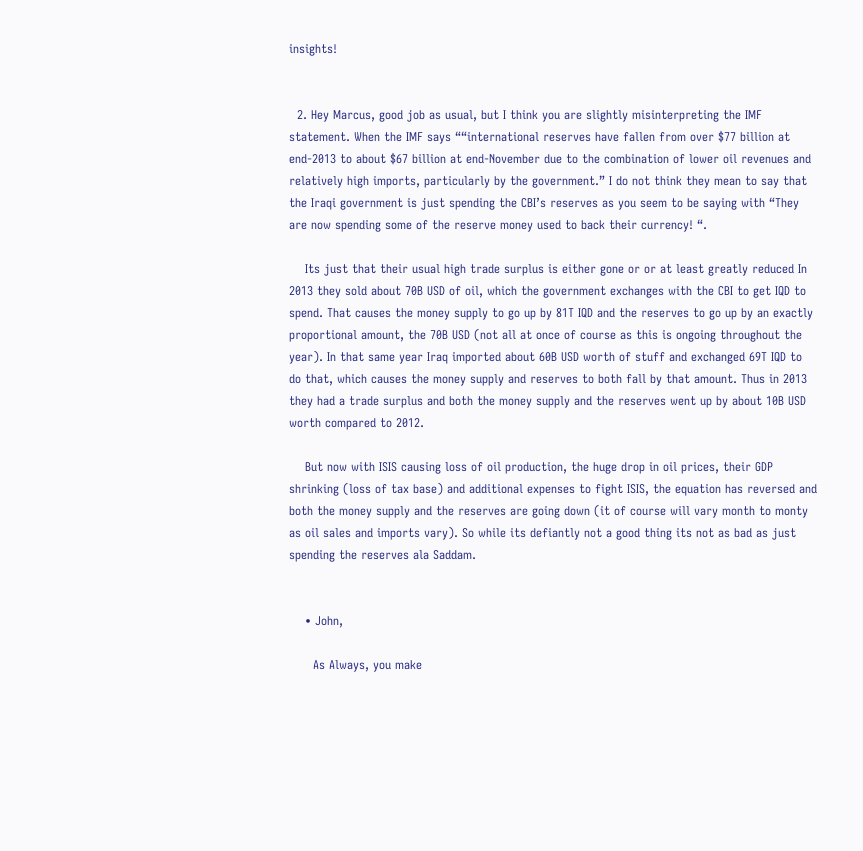insights!


  2. Hey Marcus, good job as usual, but I think you are slightly misinterpreting the IMF statement. When the IMF says ““international reserves have fallen from over $77 billion at end-2013 to about $67 billion at end-November due to the combination of lower oil revenues and relatively high imports, particularly by the government.” I do not think they mean to say that the Iraqi government is just spending the CBI’s reserves as you seem to be saying with “They are now spending some of the reserve money used to back their currency! “.

    Its just that their usual high trade surplus is either gone or or at least greatly reduced In 2013 they sold about 70B USD of oil, which the government exchanges with the CBI to get IQD to spend. That causes the money supply to go up by 81T IQD and the reserves to go up by an exactly proportional amount, the 70B USD (not all at once of course as this is ongoing throughout the year). In that same year Iraq imported about 60B USD worth of stuff and exchanged 69T IQD to do that, which causes the money supply and reserves to both fall by that amount. Thus in 2013 they had a trade surplus and both the money supply and the reserves went up by about 10B USD worth compared to 2012.

    But now with ISIS causing loss of oil production, the huge drop in oil prices, their GDP shrinking (loss of tax base) and additional expenses to fight ISIS, the equation has reversed and both the money supply and the reserves are going down (it of course will vary month to monty as oil sales and imports vary). So while its defiantly not a good thing its not as bad as just spending the reserves ala Saddam.


    • John,

      As Always, you make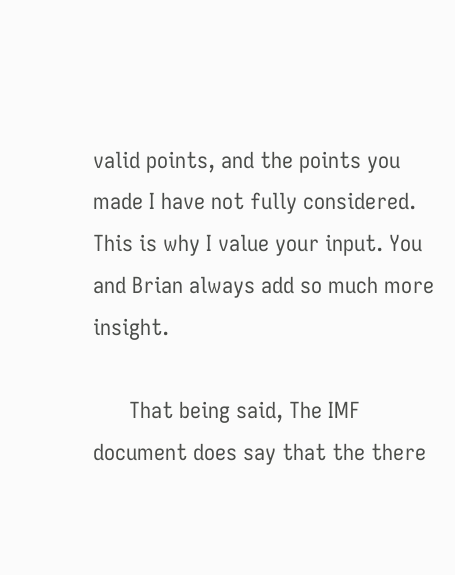valid points, and the points you made I have not fully considered. This is why I value your input. You and Brian always add so much more insight.

      That being said, The IMF document does say that the there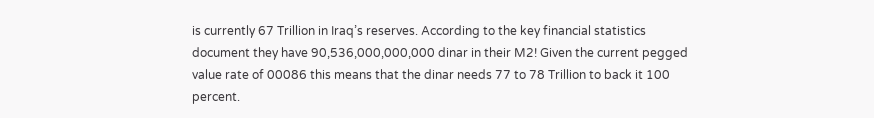is currently 67 Trillion in Iraq’s reserves. According to the key financial statistics document they have 90,536,000,000,000 dinar in their M2! Given the current pegged value rate of 00086 this means that the dinar needs 77 to 78 Trillion to back it 100 percent.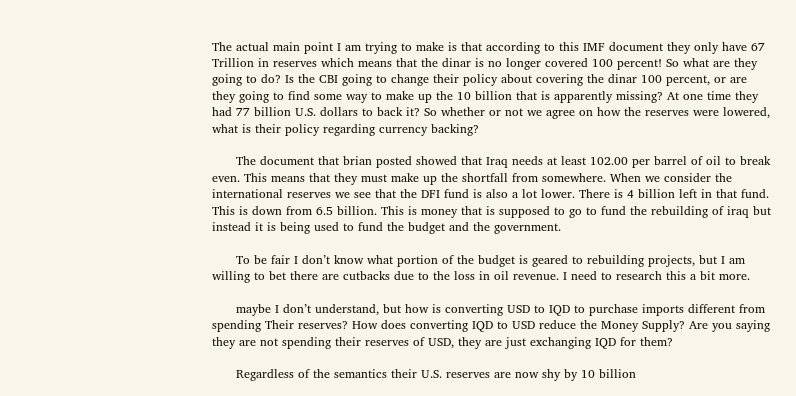The actual main point I am trying to make is that according to this IMF document they only have 67 Trillion in reserves which means that the dinar is no longer covered 100 percent! So what are they going to do? Is the CBI going to change their policy about covering the dinar 100 percent, or are they going to find some way to make up the 10 billion that is apparently missing? At one time they had 77 billion U.S. dollars to back it? So whether or not we agree on how the reserves were lowered, what is their policy regarding currency backing?

      The document that brian posted showed that Iraq needs at least 102.00 per barrel of oil to break even. This means that they must make up the shortfall from somewhere. When we consider the international reserves we see that the DFI fund is also a lot lower. There is 4 billion left in that fund. This is down from 6.5 billion. This is money that is supposed to go to fund the rebuilding of iraq but instead it is being used to fund the budget and the government.

      To be fair I don’t know what portion of the budget is geared to rebuilding projects, but I am willing to bet there are cutbacks due to the loss in oil revenue. I need to research this a bit more.

      maybe I don’t understand, but how is converting USD to IQD to purchase imports different from spending Their reserves? How does converting IQD to USD reduce the Money Supply? Are you saying they are not spending their reserves of USD, they are just exchanging IQD for them?

      Regardless of the semantics their U.S. reserves are now shy by 10 billion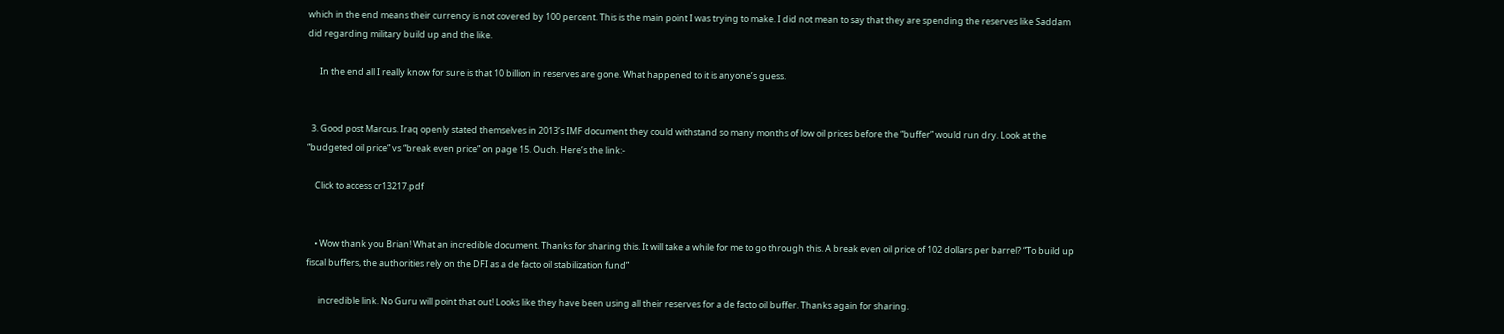which in the end means their currency is not covered by 100 percent. This is the main point I was trying to make. I did not mean to say that they are spending the reserves like Saddam did regarding military build up and the like.

      In the end all I really know for sure is that 10 billion in reserves are gone. What happened to it is anyone’s guess.


  3. Good post Marcus. Iraq openly stated themselves in 2013’s IMF document they could withstand so many months of low oil prices before the “buffer” would run dry. Look at the “budgeted oil price” vs “break even price” on page 15. Ouch. Here’s the link:-

    Click to access cr13217.pdf


    • Wow thank you Brian! What an incredible document. Thanks for sharing this. It will take a while for me to go through this. A break even oil price of 102 dollars per barrel? “To build up fiscal buffers, the authorities rely on the DFI as a de facto oil stabilization fund”

      incredible link. No Guru will point that out! Looks like they have been using all their reserves for a de facto oil buffer. Thanks again for sharing.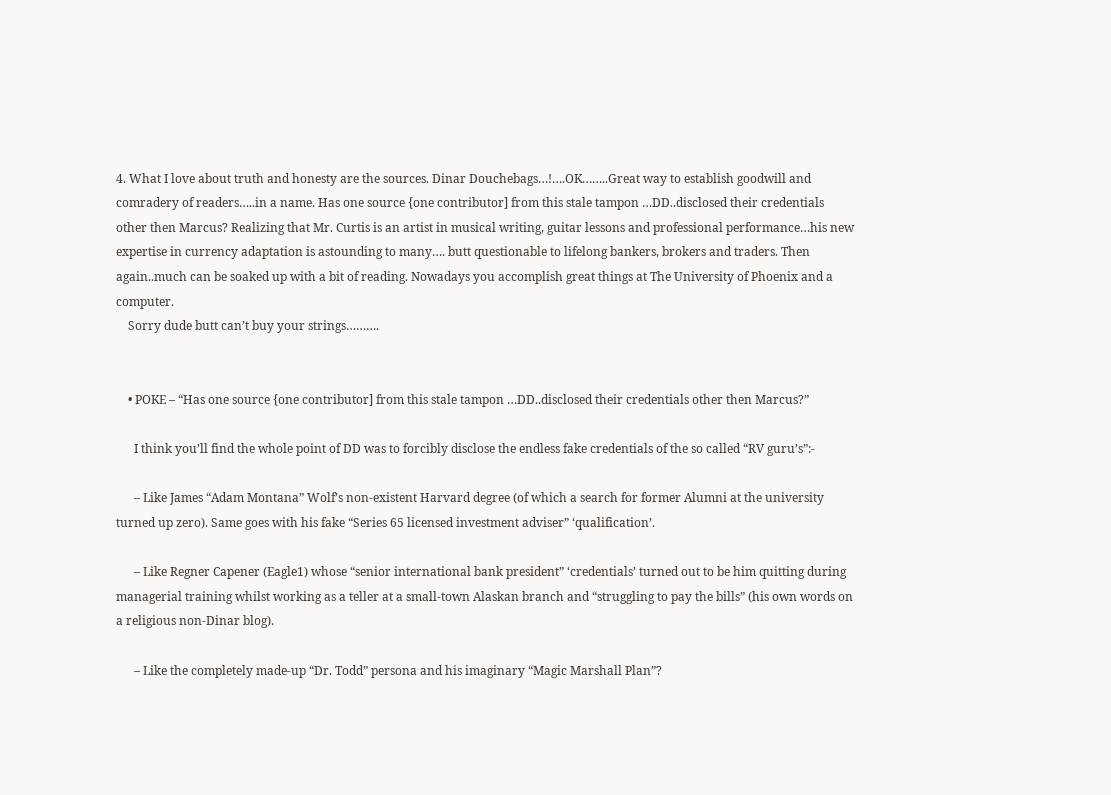4. What I love about truth and honesty are the sources. Dinar Douchebags…!….OK……..Great way to establish goodwill and comradery of readers…..in a name. Has one source {one contributor] from this stale tampon …DD..disclosed their credentials other then Marcus? Realizing that Mr. Curtis is an artist in musical writing, guitar lessons and professional performance…his new expertise in currency adaptation is astounding to many…. butt questionable to lifelong bankers, brokers and traders. Then again..much can be soaked up with a bit of reading. Nowadays you accomplish great things at The University of Phoenix and a computer.
    Sorry dude butt can’t buy your strings……….


    • POKE – “Has one source {one contributor] from this stale tampon …DD..disclosed their credentials other then Marcus?”

      I think you’ll find the whole point of DD was to forcibly disclose the endless fake credentials of the so called “RV guru’s”:-

      – Like James “Adam Montana” Wolf’s non-existent Harvard degree (of which a search for former Alumni at the university turned up zero). Same goes with his fake “Series 65 licensed investment adviser” ‘qualification’.

      – Like Regner Capener (Eagle1) whose “senior international bank president” ‘credentials’ turned out to be him quitting during managerial training whilst working as a teller at a small-town Alaskan branch and “struggling to pay the bills” (his own words on a religious non-Dinar blog).

      – Like the completely made-up “Dr. Todd” persona and his imaginary “Magic Marshall Plan”?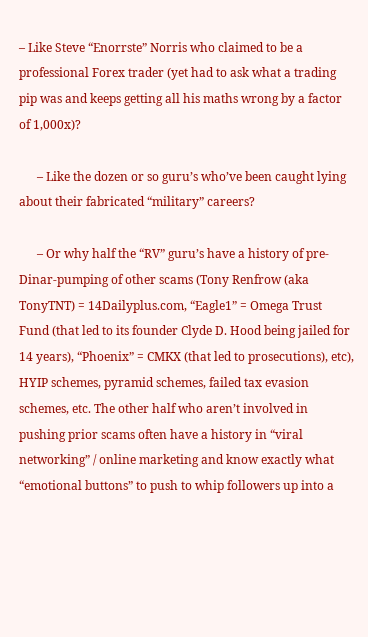– Like Steve “Enorrste” Norris who claimed to be a professional Forex trader (yet had to ask what a trading pip was and keeps getting all his maths wrong by a factor of 1,000x)?

      – Like the dozen or so guru’s who’ve been caught lying about their fabricated “military” careers?

      – Or why half the “RV” guru’s have a history of pre-Dinar-pumping of other scams (Tony Renfrow (aka TonyTNT) = 14Dailyplus.com, “Eagle1” = Omega Trust Fund (that led to its founder Clyde D. Hood being jailed for 14 years), “Phoenix” = CMKX (that led to prosecutions), etc), HYIP schemes, pyramid schemes, failed tax evasion schemes, etc. The other half who aren’t involved in pushing prior scams often have a history in “viral networking” / online marketing and know exactly what “emotional buttons” to push to whip followers up into a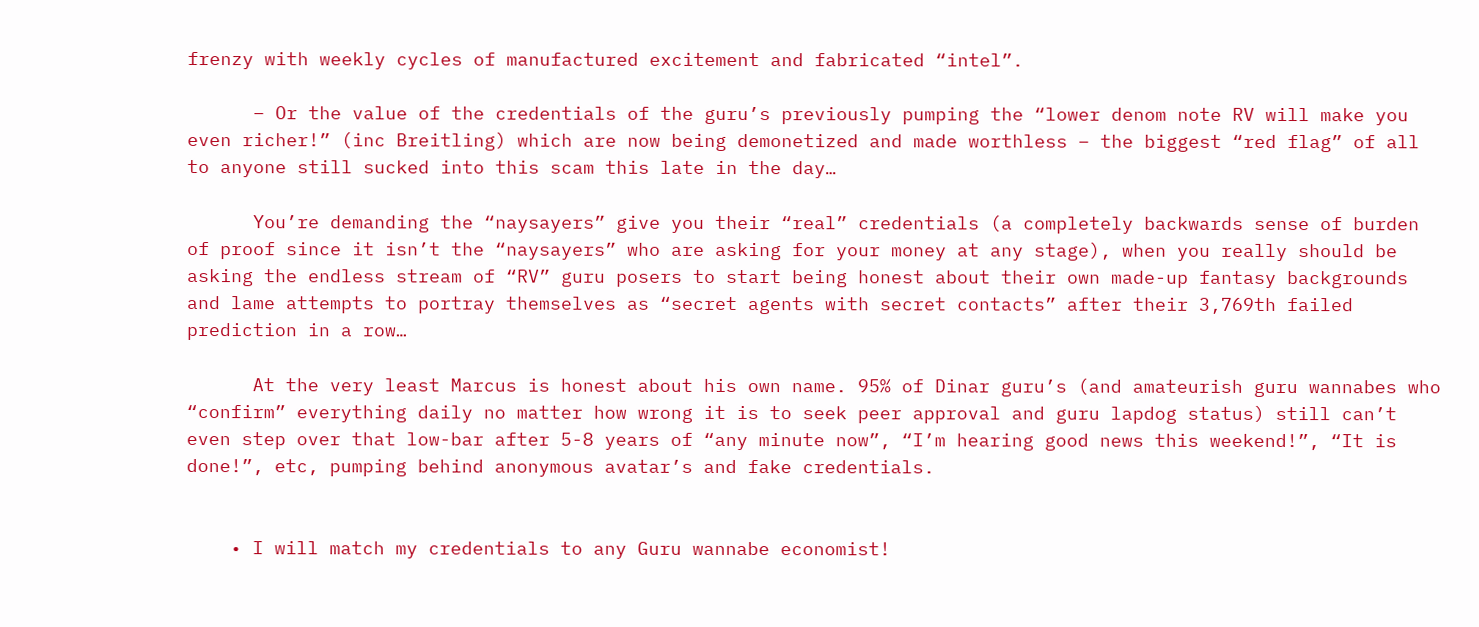frenzy with weekly cycles of manufactured excitement and fabricated “intel”.

      – Or the value of the credentials of the guru’s previously pumping the “lower denom note RV will make you even richer!” (inc Breitling) which are now being demonetized and made worthless – the biggest “red flag” of all to anyone still sucked into this scam this late in the day…

      You’re demanding the “naysayers” give you their “real” credentials (a completely backwards sense of burden of proof since it isn’t the “naysayers” who are asking for your money at any stage), when you really should be asking the endless stream of “RV” guru posers to start being honest about their own made-up fantasy backgrounds and lame attempts to portray themselves as “secret agents with secret contacts” after their 3,769th failed prediction in a row…

      At the very least Marcus is honest about his own name. 95% of Dinar guru’s (and amateurish guru wannabes who “confirm” everything daily no matter how wrong it is to seek peer approval and guru lapdog status) still can’t even step over that low-bar after 5-8 years of “any minute now”, “I’m hearing good news this weekend!”, “It is done!”, etc, pumping behind anonymous avatar’s and fake credentials.


    • I will match my credentials to any Guru wannabe economist!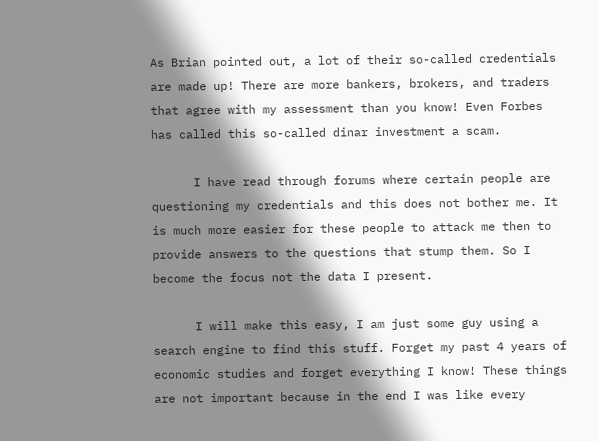As Brian pointed out, a lot of their so-called credentials are made up! There are more bankers, brokers, and traders that agree with my assessment than you know! Even Forbes has called this so-called dinar investment a scam.

      I have read through forums where certain people are questioning my credentials and this does not bother me. It is much more easier for these people to attack me then to provide answers to the questions that stump them. So I become the focus not the data I present.

      I will make this easy, I am just some guy using a search engine to find this stuff. Forget my past 4 years of economic studies and forget everything I know! These things are not important because in the end I was like every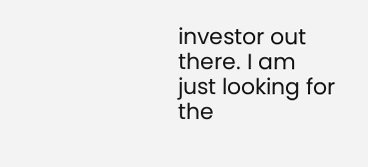investor out there. I am just looking for the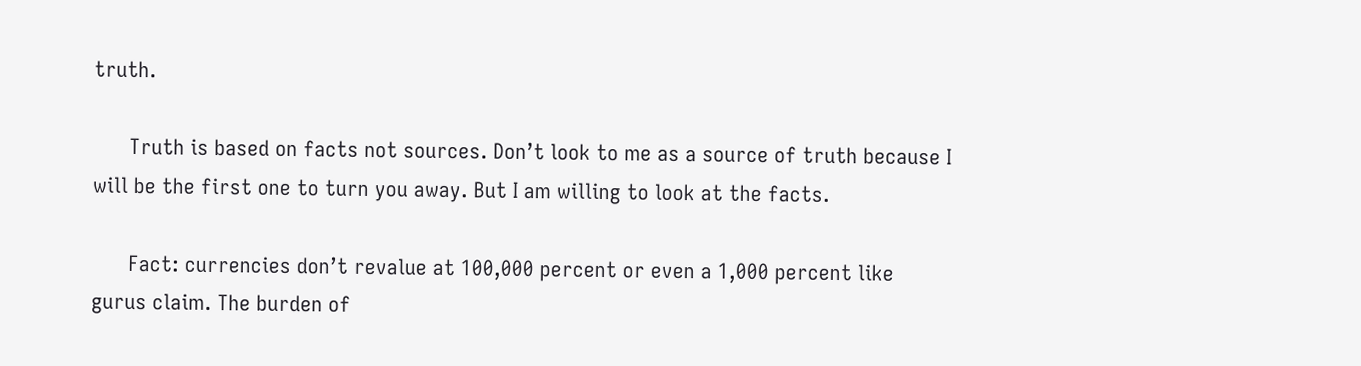truth.

      Truth is based on facts not sources. Don’t look to me as a source of truth because I will be the first one to turn you away. But I am willing to look at the facts.

      Fact: currencies don’t revalue at 100,000 percent or even a 1,000 percent like gurus claim. The burden of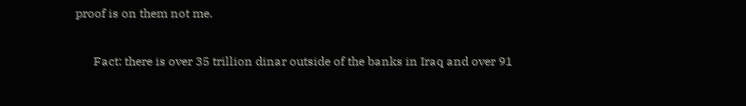proof is on them not me.

      Fact: there is over 35 trillion dinar outside of the banks in Iraq and over 91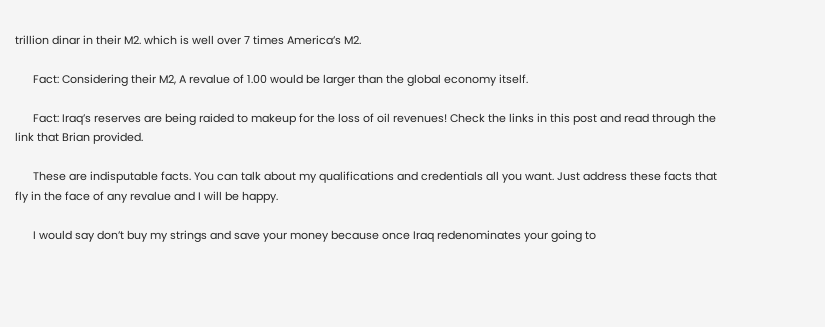trillion dinar in their M2. which is well over 7 times America’s M2.

      Fact: Considering their M2, A revalue of 1.00 would be larger than the global economy itself.

      Fact: Iraq’s reserves are being raided to makeup for the loss of oil revenues! Check the links in this post and read through the link that Brian provided.

      These are indisputable facts. You can talk about my qualifications and credentials all you want. Just address these facts that fly in the face of any revalue and I will be happy.

      I would say don’t buy my strings and save your money because once Iraq redenominates your going to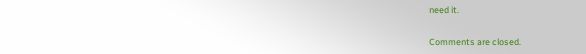need it.


Comments are closed.